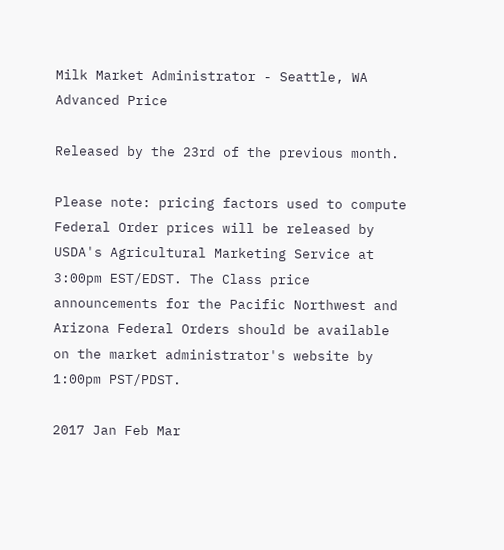Milk Market Administrator - Seattle, WA
Advanced Price

Released by the 23rd of the previous month.

Please note: pricing factors used to compute Federal Order prices will be released by USDA's Agricultural Marketing Service at 3:00pm EST/EDST. The Class price announcements for the Pacific Northwest and Arizona Federal Orders should be available on the market administrator's website by 1:00pm PST/PDST.

2017 Jan Feb Mar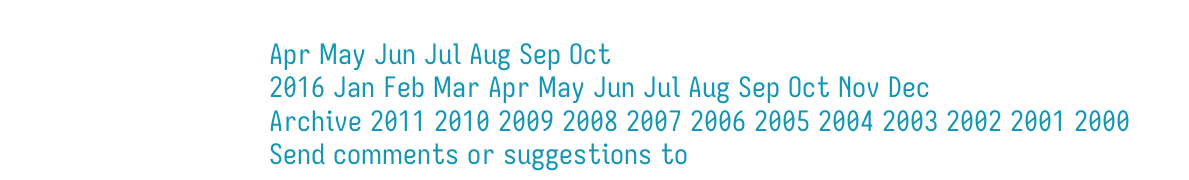Apr May Jun Jul Aug Sep Oct
2016 Jan Feb Mar Apr May Jun Jul Aug Sep Oct Nov Dec
Archive 2011 2010 2009 2008 2007 2006 2005 2004 2003 2002 2001 2000
Send comments or suggestions to